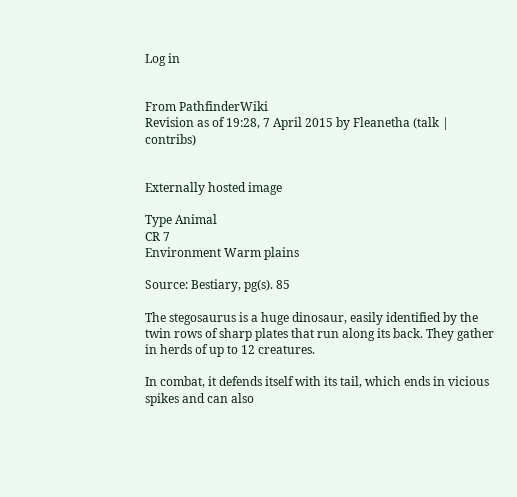Log in


From PathfinderWiki
Revision as of 19:28, 7 April 2015 by Fleanetha (talk | contribs)


Externally hosted image

Type Animal
CR 7
Environment Warm plains

Source: Bestiary, pg(s). 85

The stegosaurus is a huge dinosaur, easily identified by the twin rows of sharp plates that run along its back. They gather in herds of up to 12 creatures.

In combat, it defends itself with its tail, which ends in vicious spikes and can also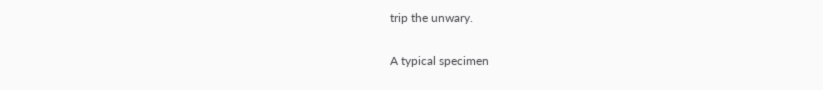trip the unwary.

A typical specimen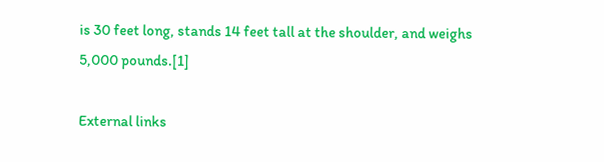is 30 feet long, stands 14 feet tall at the shoulder, and weighs 5,000 pounds.[1]

External links